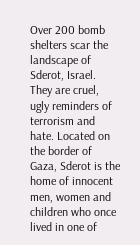Over 200 bomb shelters scar the landscape of Sderot, Israel. They are cruel, ugly reminders of terrorism and hate. Located on the border of Gaza, Sderot is the home of innocent men, women and children who once lived in one of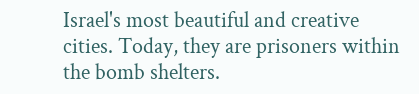Israel's most beautiful and creative cities. Today, they are prisoners within the bomb shelters.